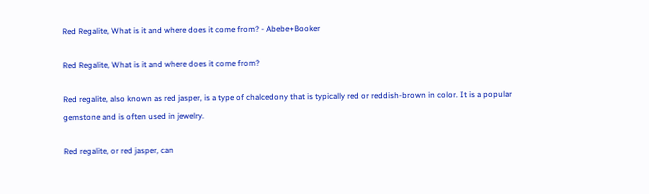Red Regalite, What is it and where does it come from? - Abebe+Booker

Red Regalite, What is it and where does it come from?

Red regalite, also known as red jasper, is a type of chalcedony that is typically red or reddish-brown in color. It is a popular gemstone and is often used in jewelry.

Red regalite, or red jasper, can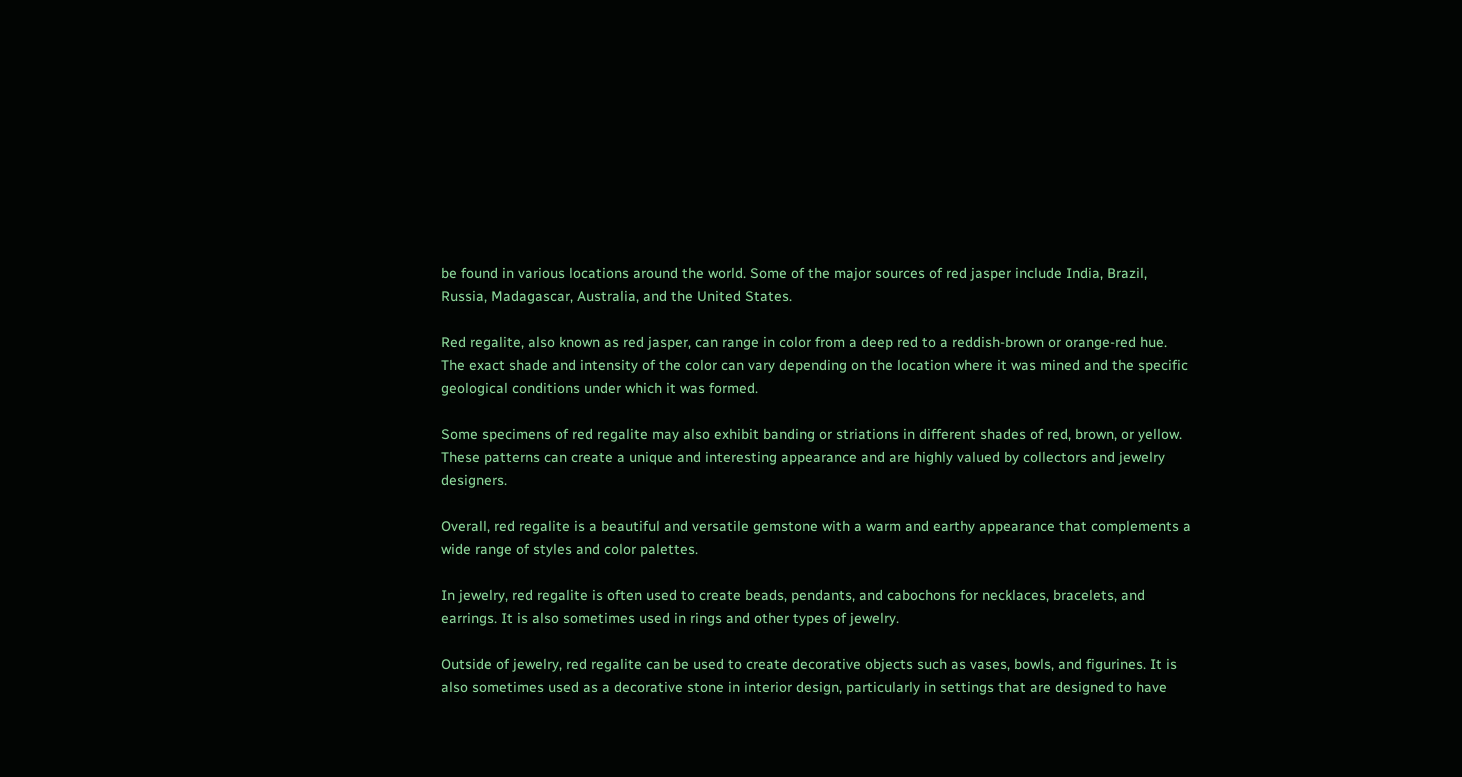be found in various locations around the world. Some of the major sources of red jasper include India, Brazil, Russia, Madagascar, Australia, and the United States.

Red regalite, also known as red jasper, can range in color from a deep red to a reddish-brown or orange-red hue. The exact shade and intensity of the color can vary depending on the location where it was mined and the specific geological conditions under which it was formed.

Some specimens of red regalite may also exhibit banding or striations in different shades of red, brown, or yellow. These patterns can create a unique and interesting appearance and are highly valued by collectors and jewelry designers.

Overall, red regalite is a beautiful and versatile gemstone with a warm and earthy appearance that complements a wide range of styles and color palettes.

In jewelry, red regalite is often used to create beads, pendants, and cabochons for necklaces, bracelets, and earrings. It is also sometimes used in rings and other types of jewelry.

Outside of jewelry, red regalite can be used to create decorative objects such as vases, bowls, and figurines. It is also sometimes used as a decorative stone in interior design, particularly in settings that are designed to have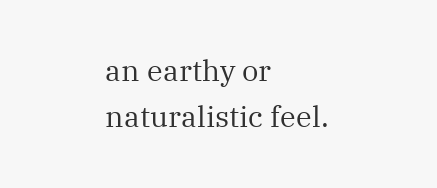an earthy or naturalistic feel.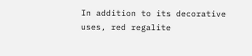In addition to its decorative uses, red regalite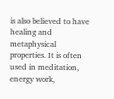is also believed to have healing and metaphysical properties. It is often used in meditation, energy work,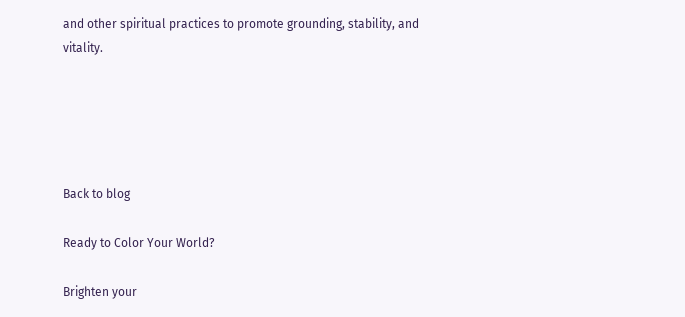and other spiritual practices to promote grounding, stability, and vitality.





Back to blog

Ready to Color Your World?

Brighten your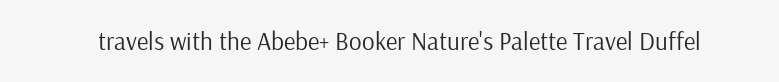travels with the Abebe+ Booker Nature's Palette Travel Duffel